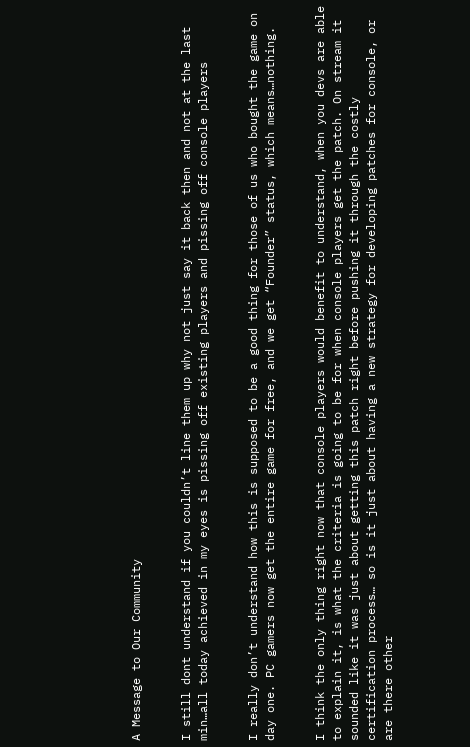A Message to Our Community


I still dont understand if you couldn’t line them up why not just say it back then and not at the last min…all today achieved in my eyes is pissing off existing players and pissing off console players


I really don’t understand how this is supposed to be a good thing for those of us who bought the game on day one. PC gamers now get the entire game for free, and we get “Founder” status, which means…nothing.


I think the only thing right now that console players would benefit to understand, when you devs are able to explain it, is what the criteria is going to be for when console players get the patch. On stream it sounded like it was just about getting this patch right before pushing it through the costly certification process… so is it just about having a new strategy for developing patches for console, or are there other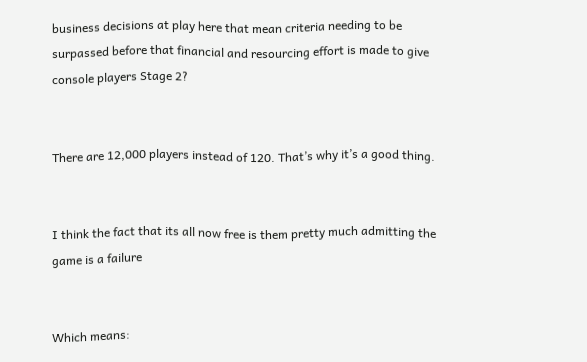business decisions at play here that mean criteria needing to be surpassed before that financial and resourcing effort is made to give console players Stage 2?


There are 12,000 players instead of 120. That’s why it’s a good thing.


I think the fact that its all now free is them pretty much admitting the game is a failure


Which means: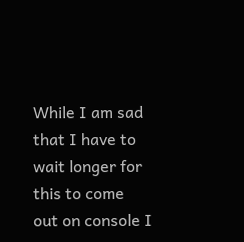While I am sad that I have to wait longer for this to come out on console I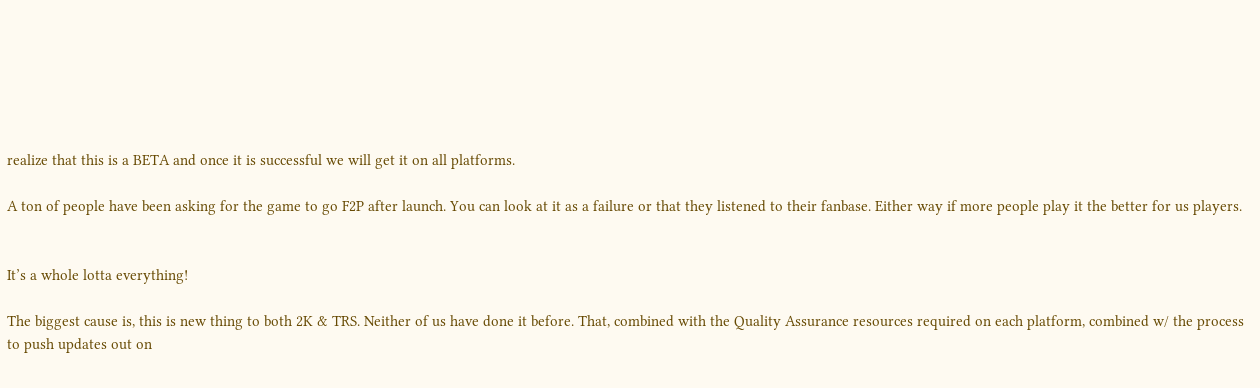realize that this is a BETA and once it is successful we will get it on all platforms.

A ton of people have been asking for the game to go F2P after launch. You can look at it as a failure or that they listened to their fanbase. Either way if more people play it the better for us players.


It’s a whole lotta everything!

The biggest cause is, this is new thing to both 2K & TRS. Neither of us have done it before. That, combined with the Quality Assurance resources required on each platform, combined w/ the process to push updates out on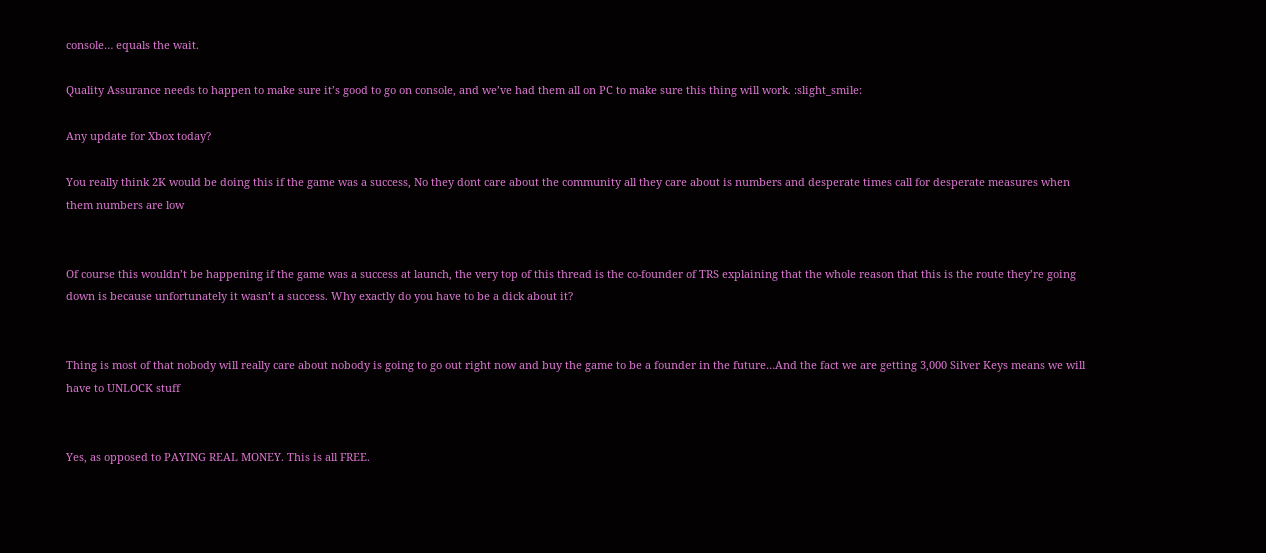console… equals the wait.

Quality Assurance needs to happen to make sure it’s good to go on console, and we’ve had them all on PC to make sure this thing will work. :slight_smile:

Any update for Xbox today?

You really think 2K would be doing this if the game was a success, No they dont care about the community all they care about is numbers and desperate times call for desperate measures when them numbers are low


Of course this wouldn’t be happening if the game was a success at launch, the very top of this thread is the co-founder of TRS explaining that the whole reason that this is the route they’re going down is because unfortunately it wasn’t a success. Why exactly do you have to be a dick about it?


Thing is most of that nobody will really care about nobody is going to go out right now and buy the game to be a founder in the future…And the fact we are getting 3,000 Silver Keys means we will have to UNLOCK stuff


Yes, as opposed to PAYING REAL MONEY. This is all FREE.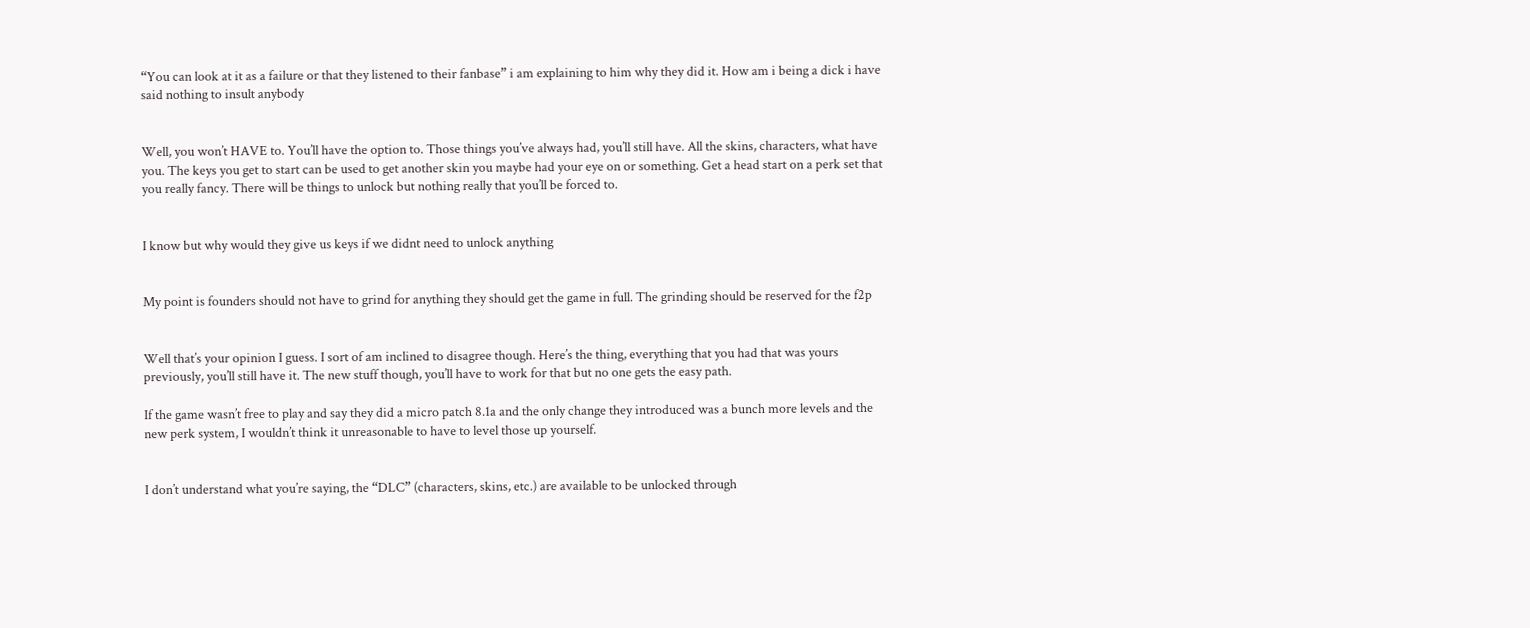“You can look at it as a failure or that they listened to their fanbase” i am explaining to him why they did it. How am i being a dick i have said nothing to insult anybody


Well, you won’t HAVE to. You’ll have the option to. Those things you’ve always had, you’ll still have. All the skins, characters, what have you. The keys you get to start can be used to get another skin you maybe had your eye on or something. Get a head start on a perk set that you really fancy. There will be things to unlock but nothing really that you’ll be forced to.


I know but why would they give us keys if we didnt need to unlock anything


My point is founders should not have to grind for anything they should get the game in full. The grinding should be reserved for the f2p


Well that’s your opinion I guess. I sort of am inclined to disagree though. Here’s the thing, everything that you had that was yours previously, you’ll still have it. The new stuff though, you’ll have to work for that but no one gets the easy path.

If the game wasn’t free to play and say they did a micro patch 8.1a and the only change they introduced was a bunch more levels and the new perk system, I wouldn’t think it unreasonable to have to level those up yourself.


I don’t understand what you’re saying, the “DLC” (characters, skins, etc.) are available to be unlocked through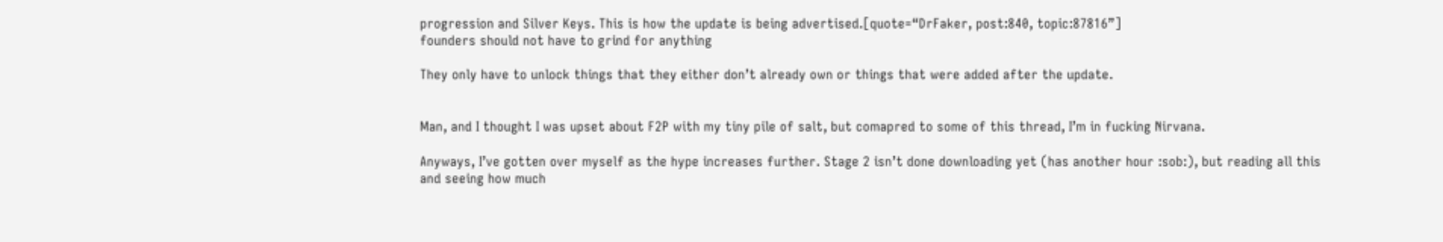progression and Silver Keys. This is how the update is being advertised.[quote=“DrFaker, post:840, topic:87816”]
founders should not have to grind for anything

They only have to unlock things that they either don’t already own or things that were added after the update.


Man, and I thought I was upset about F2P with my tiny pile of salt, but comapred to some of this thread, I’m in fucking Nirvana.

Anyways, I’ve gotten over myself as the hype increases further. Stage 2 isn’t done downloading yet (has another hour :sob:), but reading all this and seeing how much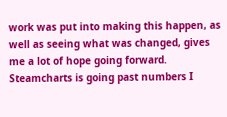work was put into making this happen, as well as seeing what was changed, gives me a lot of hope going forward. Steamcharts is going past numbers I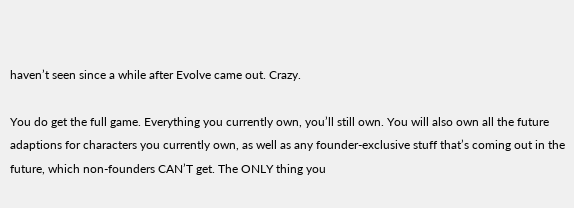haven’t seen since a while after Evolve came out. Crazy.

You do get the full game. Everything you currently own, you’ll still own. You will also own all the future adaptions for characters you currently own, as well as any founder-exclusive stuff that’s coming out in the future, which non-founders CAN’T get. The ONLY thing you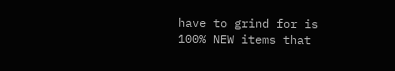have to grind for is 100% NEW items that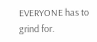EVERYONE has to grind for.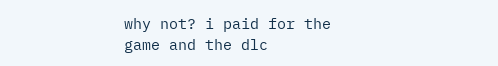why not? i paid for the game and the dlc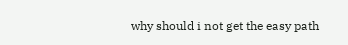why should i not get the easy path